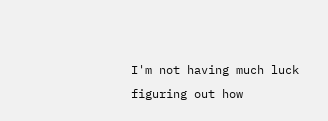I'm not having much luck figuring out how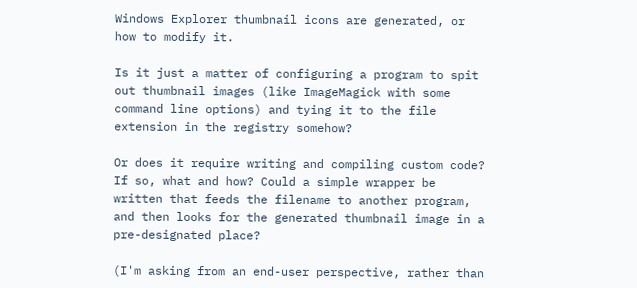Windows Explorer thumbnail icons are generated, or how to modify it.

Is it just a matter of configuring a program to spit out thumbnail images (like ImageMagick with some command line options) and tying it to the file extension in the registry somehow?

Or does it require writing and compiling custom code? If so, what and how? Could a simple wrapper be written that feeds the filename to another program, and then looks for the generated thumbnail image in a pre-designated place?

(I'm asking from an end-user perspective, rather than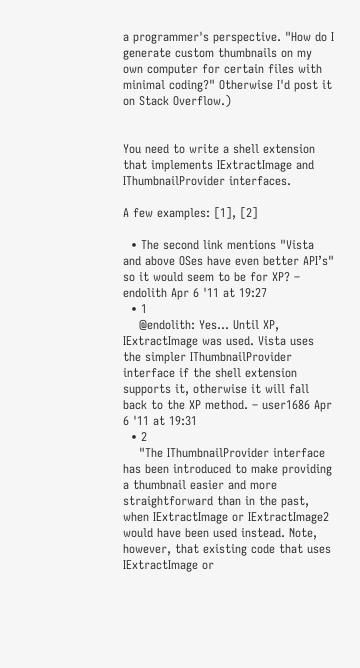a programmer's perspective. "How do I generate custom thumbnails on my own computer for certain files with minimal coding?" Otherwise I'd post it on Stack Overflow.)


You need to write a shell extension that implements IExtractImage and IThumbnailProvider interfaces.

A few examples: [1], [2]

  • The second link mentions "Vista and above OSes have even better API’s" so it would seem to be for XP? – endolith Apr 6 '11 at 19:27
  • 1
    @endolith: Yes... Until XP, IExtractImage was used. Vista uses the simpler IThumbnailProvider interface if the shell extension supports it, otherwise it will fall back to the XP method. – user1686 Apr 6 '11 at 19:31
  • 2
    "The IThumbnailProvider interface has been introduced to make providing a thumbnail easier and more straightforward than in the past, when IExtractImage or IExtractImage2 would have been used instead. Note, however, that existing code that uses IExtractImage or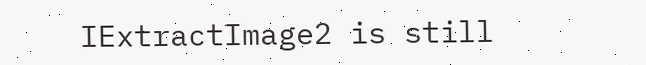IExtractImage2 is still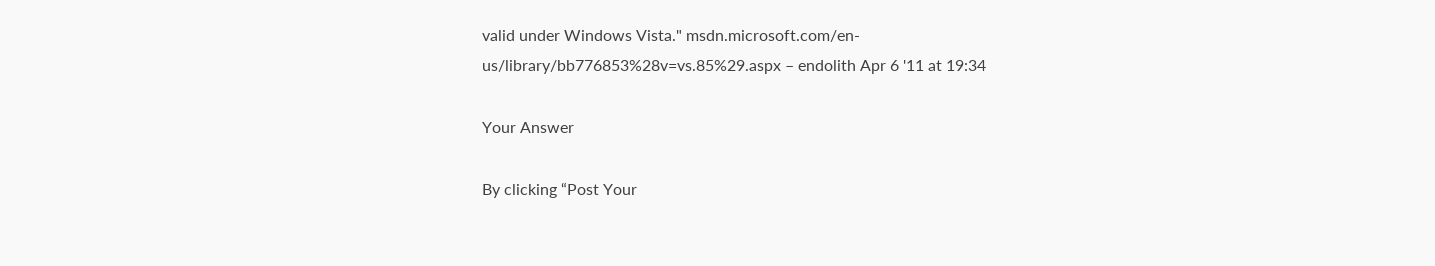valid under Windows Vista." msdn.microsoft.com/en-us/library/bb776853%28v=vs.85%29.aspx – endolith Apr 6 '11 at 19:34

Your Answer

By clicking “Post Your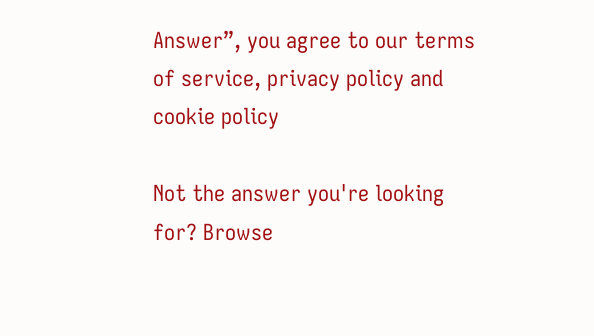Answer”, you agree to our terms of service, privacy policy and cookie policy

Not the answer you're looking for? Browse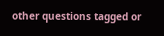other questions tagged or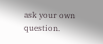ask your own question.